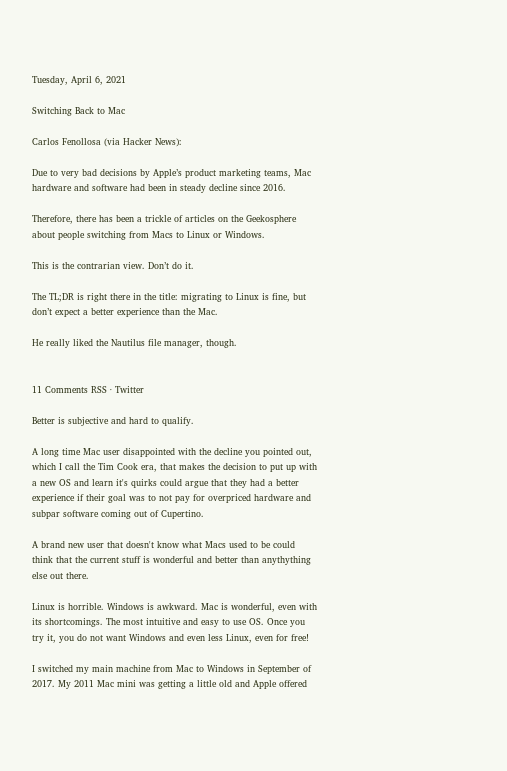Tuesday, April 6, 2021

Switching Back to Mac

Carlos Fenollosa (via Hacker News):

Due to very bad decisions by Apple’s product marketing teams, Mac hardware and software had been in steady decline since 2016.

Therefore, there has been a trickle of articles on the Geekosphere about people switching from Macs to Linux or Windows.

This is the contrarian view. Don’t do it.

The TL;DR is right there in the title: migrating to Linux is fine, but don’t expect a better experience than the Mac.

He really liked the Nautilus file manager, though.


11 Comments RSS · Twitter

Better is subjective and hard to qualify.

A long time Mac user disappointed with the decline you pointed out, which I call the Tim Cook era, that makes the decision to put up with a new OS and learn it's quirks could argue that they had a better experience if their goal was to not pay for overpriced hardware and subpar software coming out of Cupertino.

A brand new user that doesn't know what Macs used to be could think that the current stuff is wonderful and better than anythything else out there.

Linux is horrible. Windows is awkward. Mac is wonderful, even with its shortcomings. The most intuitive and easy to use OS. Once you try it, you do not want Windows and even less Linux, even for free!

I switched my main machine from Mac to Windows in September of 2017. My 2011 Mac mini was getting a little old and Apple offered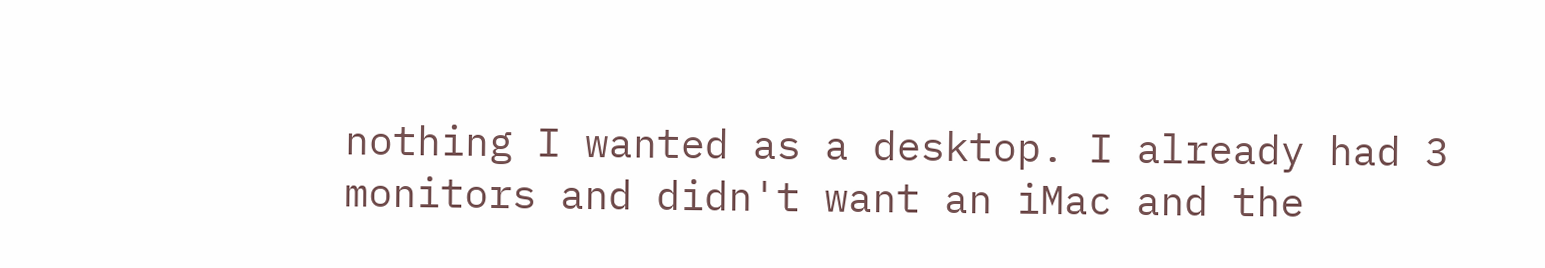nothing I wanted as a desktop. I already had 3 monitors and didn't want an iMac and the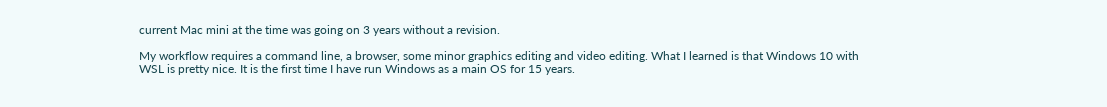current Mac mini at the time was going on 3 years without a revision.

My workflow requires a command line, a browser, some minor graphics editing and video editing. What I learned is that Windows 10 with WSL is pretty nice. It is the first time I have run Windows as a main OS for 15 years.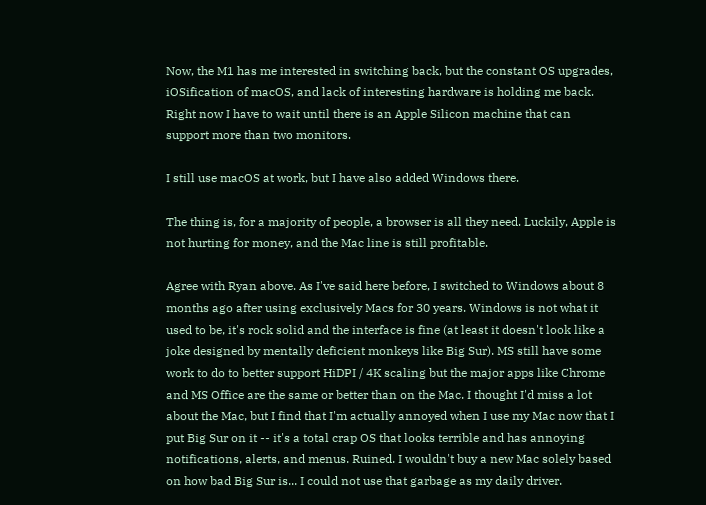Now, the M1 has me interested in switching back, but the constant OS upgrades, iOSification of macOS, and lack of interesting hardware is holding me back. Right now I have to wait until there is an Apple Silicon machine that can support more than two monitors.

I still use macOS at work, but I have also added Windows there.

The thing is, for a majority of people, a browser is all they need. Luckily, Apple is not hurting for money, and the Mac line is still profitable.

Agree with Ryan above. As I've said here before, I switched to Windows about 8 months ago after using exclusively Macs for 30 years. Windows is not what it used to be, it's rock solid and the interface is fine (at least it doesn't look like a joke designed by mentally deficient monkeys like Big Sur). MS still have some work to do to better support HiDPI / 4K scaling but the major apps like Chrome and MS Office are the same or better than on the Mac. I thought I'd miss a lot about the Mac, but I find that I'm actually annoyed when I use my Mac now that I put Big Sur on it -- it's a total crap OS that looks terrible and has annoying notifications, alerts, and menus. Ruined. I wouldn't buy a new Mac solely based on how bad Big Sur is... I could not use that garbage as my daily driver.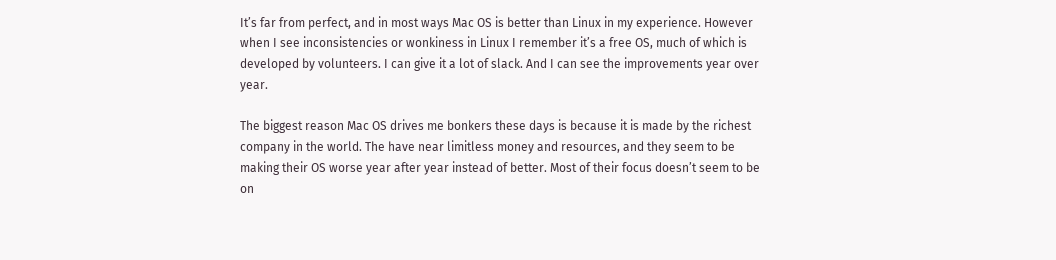It’s far from perfect, and in most ways Mac OS is better than Linux in my experience. However when I see inconsistencies or wonkiness in Linux I remember it’s a free OS, much of which is developed by volunteers. I can give it a lot of slack. And I can see the improvements year over year.

The biggest reason Mac OS drives me bonkers these days is because it is made by the richest company in the world. The have near limitless money and resources, and they seem to be making their OS worse year after year instead of better. Most of their focus doesn’t seem to be on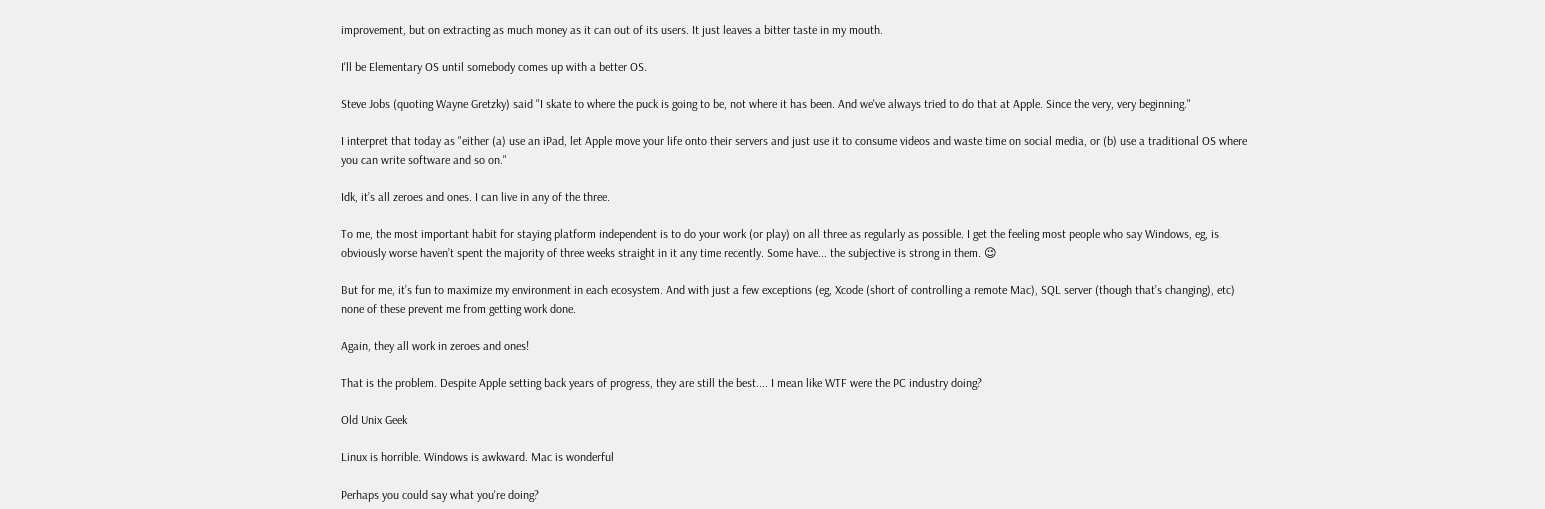improvement, but on extracting as much money as it can out of its users. It just leaves a bitter taste in my mouth.

I'll be Elementary OS until somebody comes up with a better OS.

Steve Jobs (quoting Wayne Gretzky) said "I skate to where the puck is going to be, not where it has been. And we've always tried to do that at Apple. Since the very, very beginning."

I interpret that today as "either (a) use an iPad, let Apple move your life onto their servers and just use it to consume videos and waste time on social media, or (b) use a traditional OS where you can write software and so on."

Idk, it’s all zeroes and ones. I can live in any of the three.

To me, the most important habit for staying platform independent is to do your work (or play) on all three as regularly as possible. I get the feeling most people who say Windows, eg, is obviously worse haven’t spent the majority of three weeks straight in it any time recently. Some have... the subjective is strong in them. 😉

But for me, it’s fun to maximize my environment in each ecosystem. And with just a few exceptions (eg, Xcode (short of controlling a remote Mac), SQL server (though that’s changing), etc) none of these prevent me from getting work done.

Again, they all work in zeroes and ones!

That is the problem. Despite Apple setting back years of progress, they are still the best.... I mean like WTF were the PC industry doing?

Old Unix Geek

Linux is horrible. Windows is awkward. Mac is wonderful

Perhaps you could say what you're doing?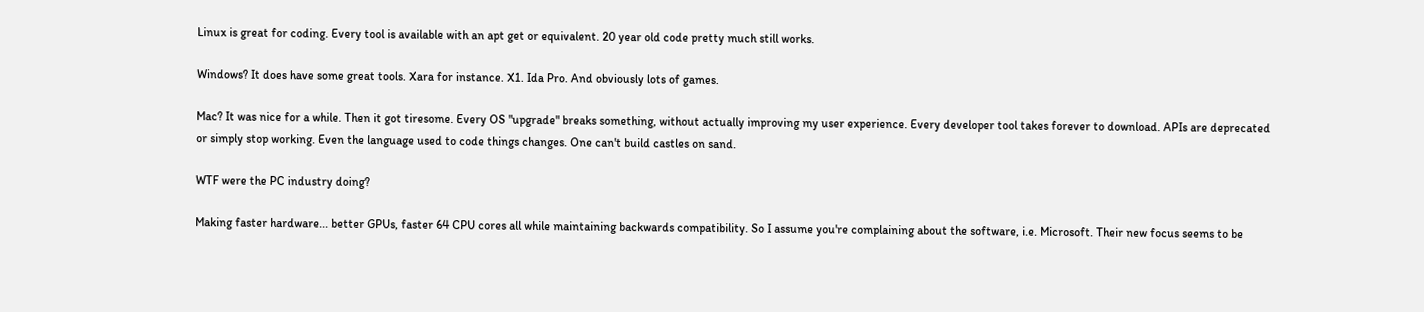Linux is great for coding. Every tool is available with an apt get or equivalent. 20 year old code pretty much still works.

Windows? It does have some great tools. Xara for instance. X1. Ida Pro. And obviously lots of games.

Mac? It was nice for a while. Then it got tiresome. Every OS "upgrade" breaks something, without actually improving my user experience. Every developer tool takes forever to download. APIs are deprecated or simply stop working. Even the language used to code things changes. One can't build castles on sand.

WTF were the PC industry doing?

Making faster hardware... better GPUs, faster 64 CPU cores all while maintaining backwards compatibility. So I assume you're complaining about the software, i.e. Microsoft. Their new focus seems to be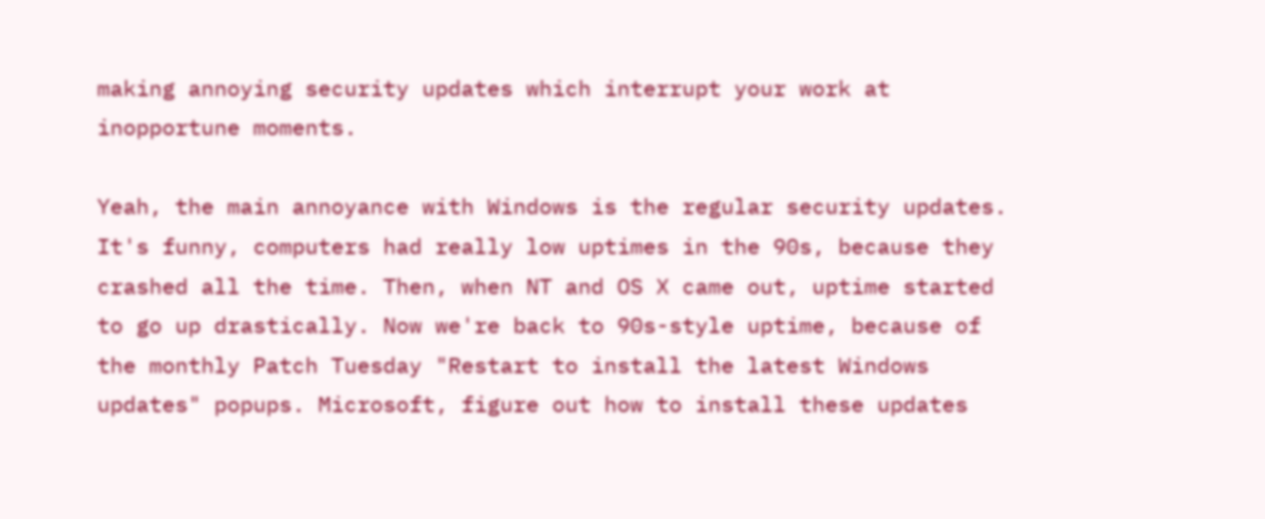making annoying security updates which interrupt your work at inopportune moments.

Yeah, the main annoyance with Windows is the regular security updates. It's funny, computers had really low uptimes in the 90s, because they crashed all the time. Then, when NT and OS X came out, uptime started to go up drastically. Now we're back to 90s-style uptime, because of the monthly Patch Tuesday "Restart to install the latest Windows updates" popups. Microsoft, figure out how to install these updates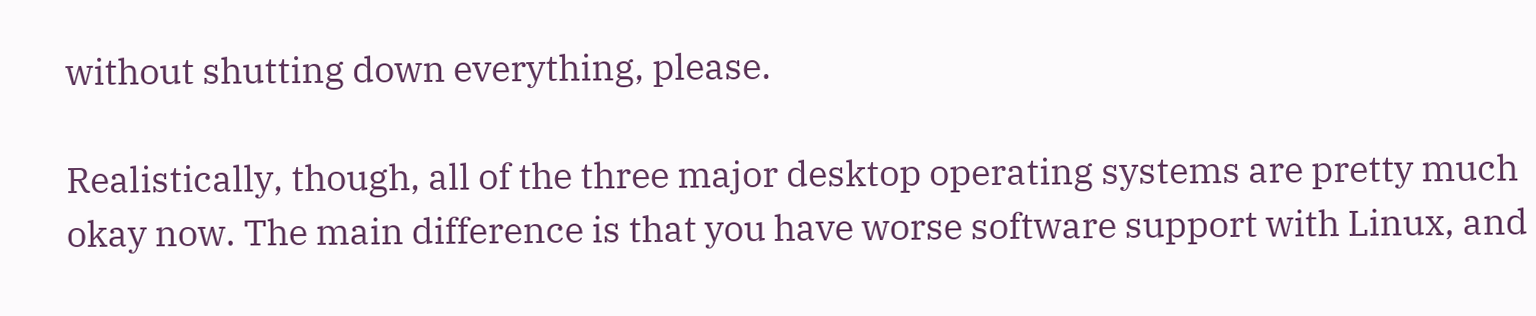without shutting down everything, please.

Realistically, though, all of the three major desktop operating systems are pretty much okay now. The main difference is that you have worse software support with Linux, and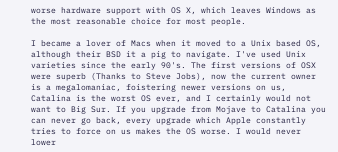worse hardware support with OS X, which leaves Windows as the most reasonable choice for most people.

I became a lover of Macs when it moved to a Unix based OS, although their BSD it a pig to navigate. I've used Unix varieties since the early 90's. The first versions of OSX were superb (Thanks to Steve Jobs), now the current owner is a megalomaniac, foistering newer versions on us, Catalina is the worst OS ever, and I certainly would not want to Big Sur. If you upgrade from Mojave to Catalina you can never go back, every upgrade which Apple constantly tries to force on us makes the OS worse. I would never lower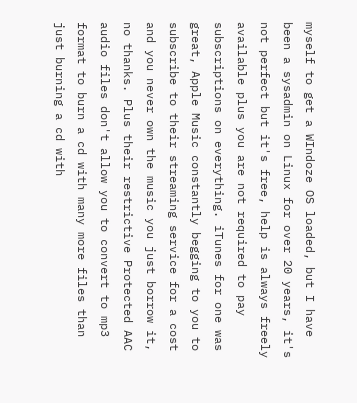myself to get a WIndoze OS loaded, but I have been a sysadmin on Linux for over 20 years, it's not perfect but it's free, help is always freely available plus you are not required to pay subscriptions on everything. iTunes for one was great, Apple Music constantly begging to you to subscribe to their streaming service for a cost and you never own the music you just borrow it, no thanks. Plus their restrictive Protected AAC audio files don't allow you to convert to mp3 format to burn a cd with many more files than just burning a cd with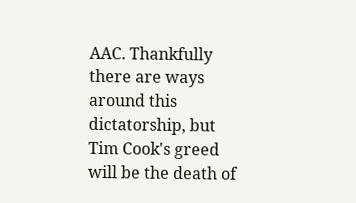AAC. Thankfully there are ways around this dictatorship, but Tim Cook's greed will be the death of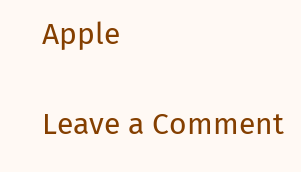Apple

Leave a Comment